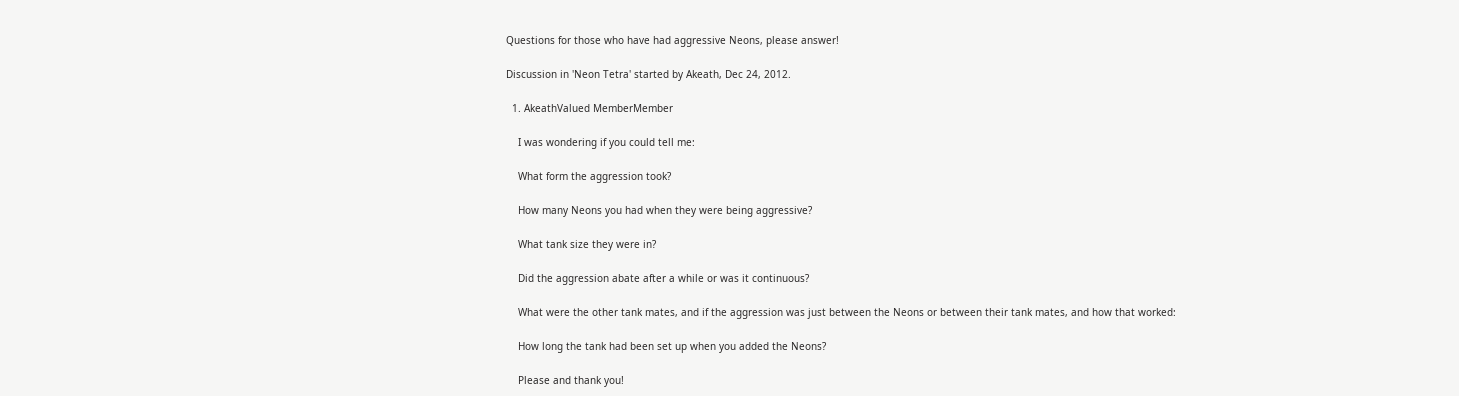Questions for those who have had aggressive Neons, please answer!

Discussion in 'Neon Tetra' started by Akeath, Dec 24, 2012.

  1. AkeathValued MemberMember

    I was wondering if you could tell me:

    What form the aggression took?

    How many Neons you had when they were being aggressive?

    What tank size they were in?

    Did the aggression abate after a while or was it continuous?

    What were the other tank mates, and if the aggression was just between the Neons or between their tank mates, and how that worked:

    How long the tank had been set up when you added the Neons?

    Please and thank you!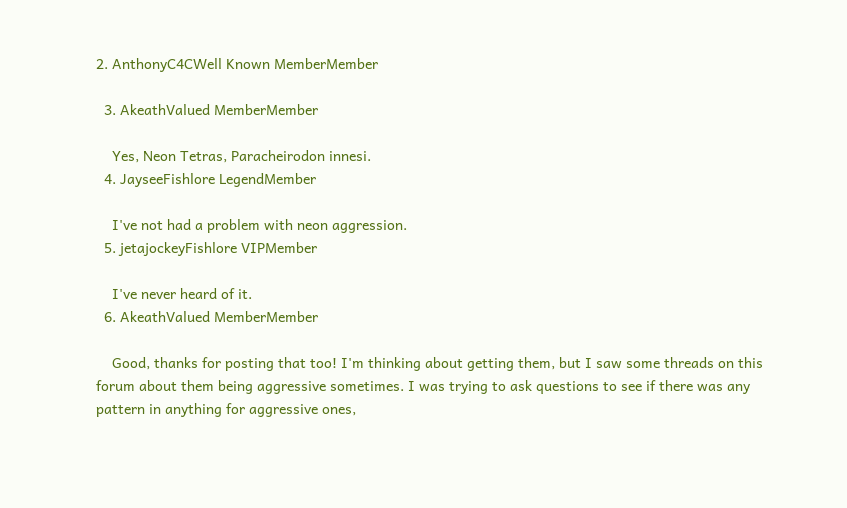2. AnthonyC4CWell Known MemberMember

  3. AkeathValued MemberMember

    Yes, Neon Tetras, Paracheirodon innesi.
  4. JayseeFishlore LegendMember

    I've not had a problem with neon aggression.
  5. jetajockeyFishlore VIPMember

    I've never heard of it.
  6. AkeathValued MemberMember

    Good, thanks for posting that too! I'm thinking about getting them, but I saw some threads on this forum about them being aggressive sometimes. I was trying to ask questions to see if there was any pattern in anything for aggressive ones,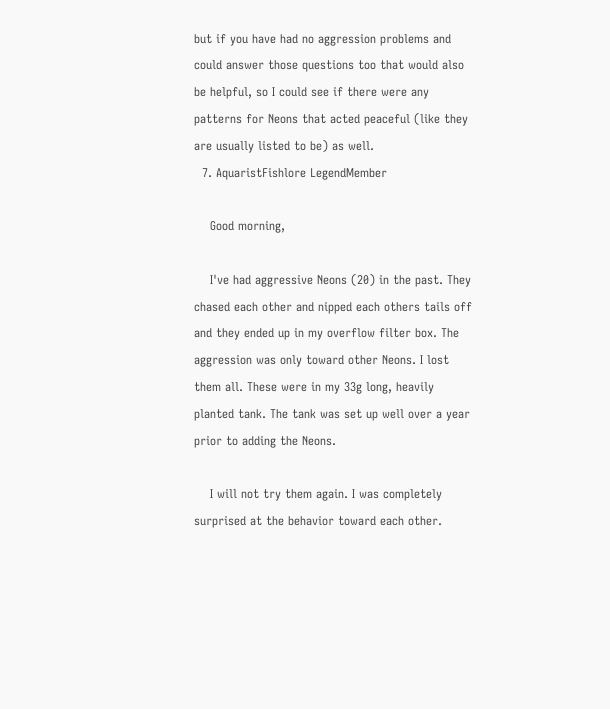but if you have had no aggression problems and could answer those questions too that would also be helpful, so I could see if there were any patterns for Neons that acted peaceful (like they are usually listed to be) as well.
  7. AquaristFishlore LegendMember

    Good morning,

    I've had aggressive Neons (20) in the past. They chased each other and nipped each others tails off and they ended up in my overflow filter box. The aggression was only toward other Neons. I lost them all. These were in my 33g long, heavily planted tank. The tank was set up well over a year prior to adding the Neons.

    I will not try them again. I was completely surprised at the behavior toward each other.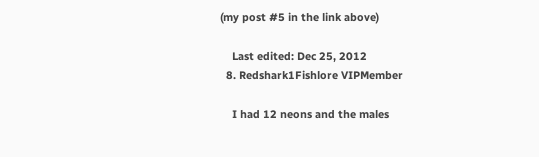(my post #5 in the link above)

    Last edited: Dec 25, 2012
  8. Redshark1Fishlore VIPMember

    I had 12 neons and the males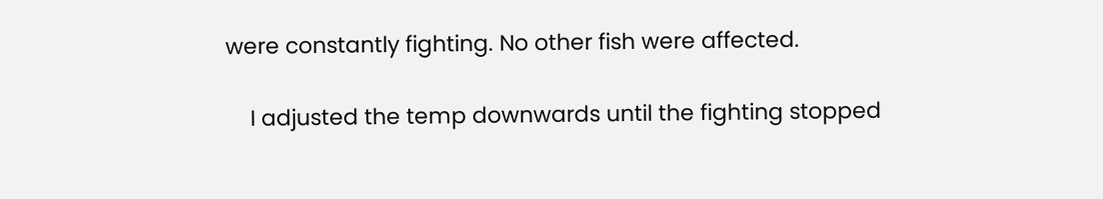were constantly fighting. No other fish were affected.

    I adjusted the temp downwards until the fighting stopped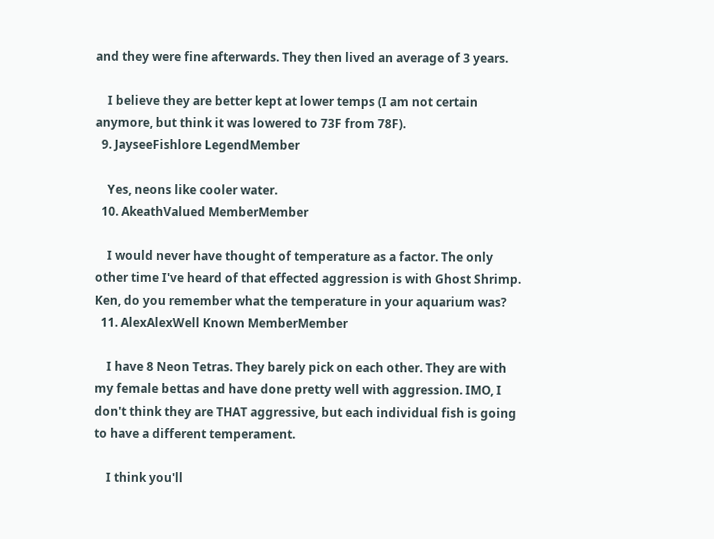and they were fine afterwards. They then lived an average of 3 years.

    I believe they are better kept at lower temps (I am not certain anymore, but think it was lowered to 73F from 78F).
  9. JayseeFishlore LegendMember

    Yes, neons like cooler water.
  10. AkeathValued MemberMember

    I would never have thought of temperature as a factor. The only other time I've heard of that effected aggression is with Ghost Shrimp. Ken, do you remember what the temperature in your aquarium was?
  11. AlexAlexWell Known MemberMember

    I have 8 Neon Tetras. They barely pick on each other. They are with my female bettas and have done pretty well with aggression. IMO, I don't think they are THAT aggressive, but each individual fish is going to have a different temperament.

    I think you'll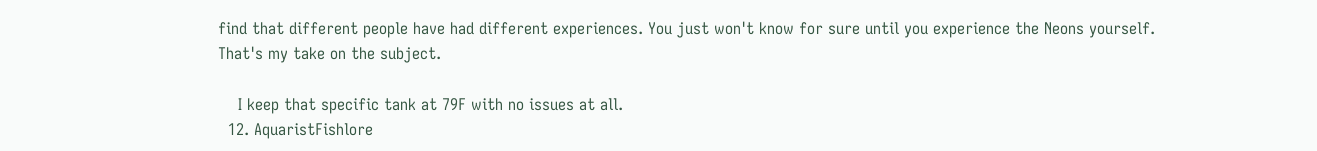find that different people have had different experiences. You just won't know for sure until you experience the Neons yourself. That's my take on the subject.

    I keep that specific tank at 79F with no issues at all.
  12. AquaristFishlore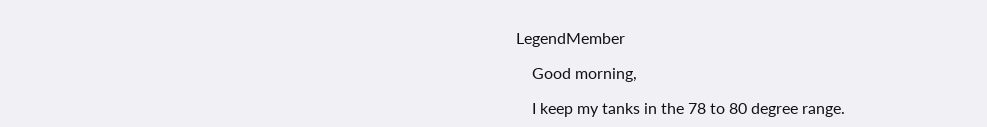LegendMember

    Good morning,

    I keep my tanks in the 78 to 80 degree range.